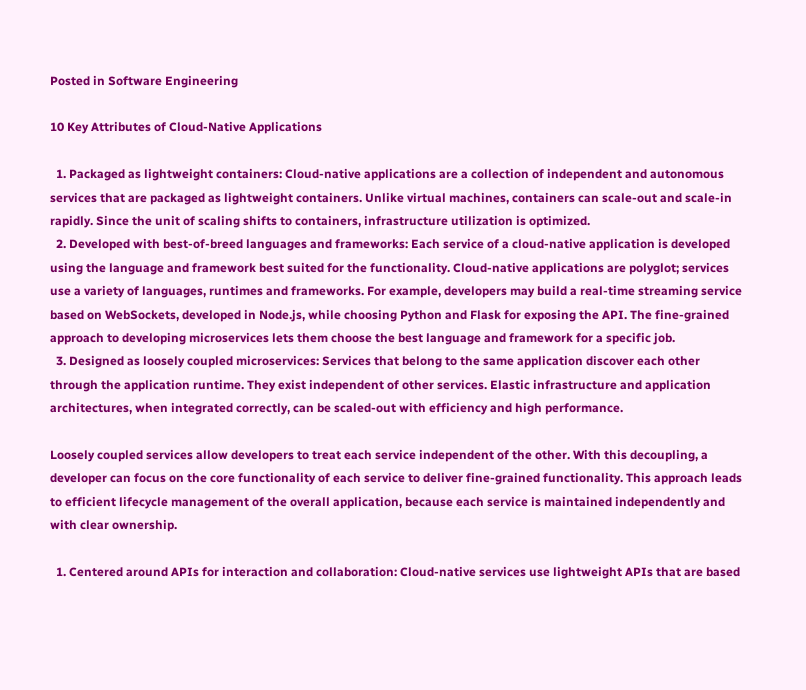Posted in Software Engineering

10 Key Attributes of Cloud-Native Applications

  1. Packaged as lightweight containers: Cloud-native applications are a collection of independent and autonomous services that are packaged as lightweight containers. Unlike virtual machines, containers can scale-out and scale-in rapidly. Since the unit of scaling shifts to containers, infrastructure utilization is optimized.
  2. Developed with best-of-breed languages and frameworks: Each service of a cloud-native application is developed using the language and framework best suited for the functionality. Cloud-native applications are polyglot; services use a variety of languages, runtimes and frameworks. For example, developers may build a real-time streaming service based on WebSockets, developed in Node.js, while choosing Python and Flask for exposing the API. The fine-grained approach to developing microservices lets them choose the best language and framework for a specific job.
  3. Designed as loosely coupled microservices: Services that belong to the same application discover each other through the application runtime. They exist independent of other services. Elastic infrastructure and application architectures, when integrated correctly, can be scaled-out with efficiency and high performance.

Loosely coupled services allow developers to treat each service independent of the other. With this decoupling, a developer can focus on the core functionality of each service to deliver fine-grained functionality. This approach leads to efficient lifecycle management of the overall application, because each service is maintained independently and with clear ownership.

  1. Centered around APIs for interaction and collaboration: Cloud-native services use lightweight APIs that are based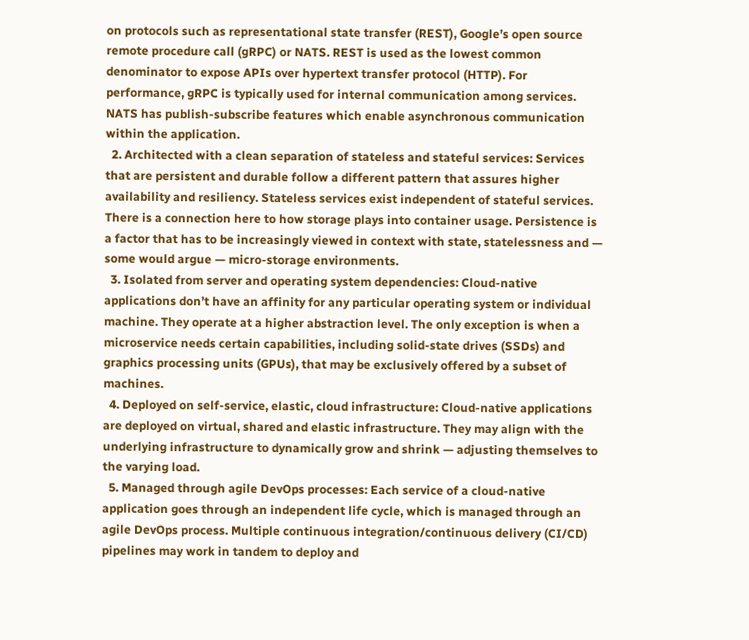on protocols such as representational state transfer (REST), Google’s open source remote procedure call (gRPC) or NATS. REST is used as the lowest common denominator to expose APIs over hypertext transfer protocol (HTTP). For performance, gRPC is typically used for internal communication among services. NATS has publish-subscribe features which enable asynchronous communication within the application.
  2. Architected with a clean separation of stateless and stateful services: Services that are persistent and durable follow a different pattern that assures higher availability and resiliency. Stateless services exist independent of stateful services. There is a connection here to how storage plays into container usage. Persistence is a factor that has to be increasingly viewed in context with state, statelessness and — some would argue — micro-storage environments.
  3. Isolated from server and operating system dependencies: Cloud-native applications don’t have an affinity for any particular operating system or individual machine. They operate at a higher abstraction level. The only exception is when a microservice needs certain capabilities, including solid-state drives (SSDs) and graphics processing units (GPUs), that may be exclusively offered by a subset of machines.
  4. Deployed on self-service, elastic, cloud infrastructure: Cloud-native applications are deployed on virtual, shared and elastic infrastructure. They may align with the underlying infrastructure to dynamically grow and shrink — adjusting themselves to the varying load.
  5. Managed through agile DevOps processes: Each service of a cloud-native application goes through an independent life cycle, which is managed through an agile DevOps process. Multiple continuous integration/continuous delivery (CI/CD) pipelines may work in tandem to deploy and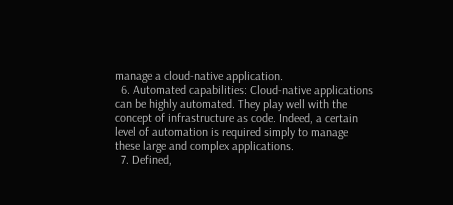manage a cloud-native application.
  6. Automated capabilities: Cloud-native applications can be highly automated. They play well with the concept of infrastructure as code. Indeed, a certain level of automation is required simply to manage these large and complex applications.
  7. Defined,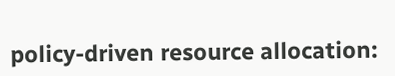policy-driven resource allocation: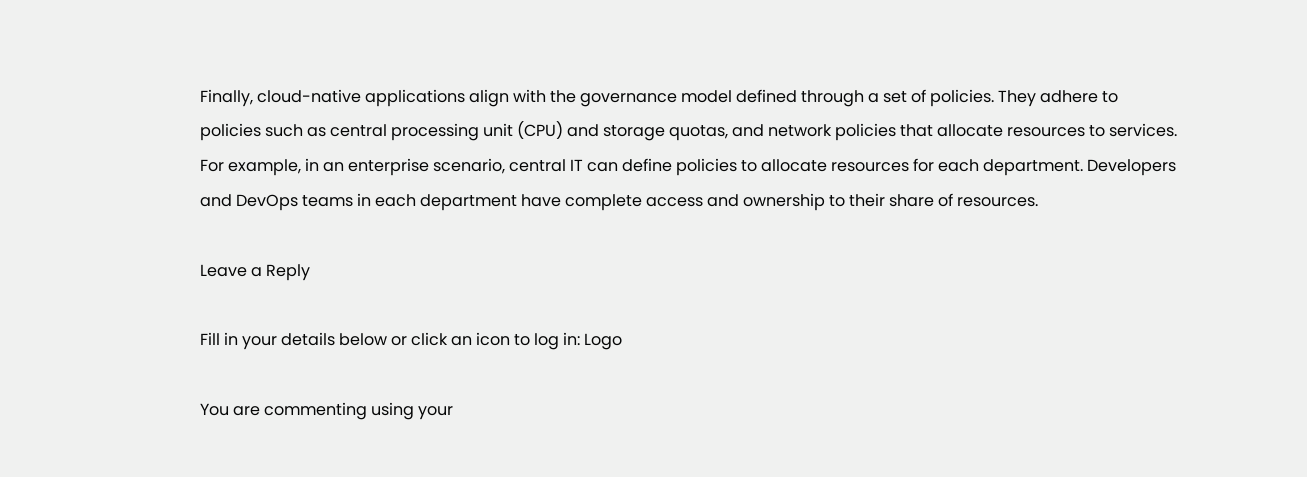Finally, cloud-native applications align with the governance model defined through a set of policies. They adhere to policies such as central processing unit (CPU) and storage quotas, and network policies that allocate resources to services. For example, in an enterprise scenario, central IT can define policies to allocate resources for each department. Developers and DevOps teams in each department have complete access and ownership to their share of resources.

Leave a Reply

Fill in your details below or click an icon to log in: Logo

You are commenting using your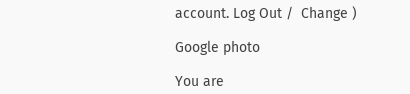account. Log Out /  Change )

Google photo

You are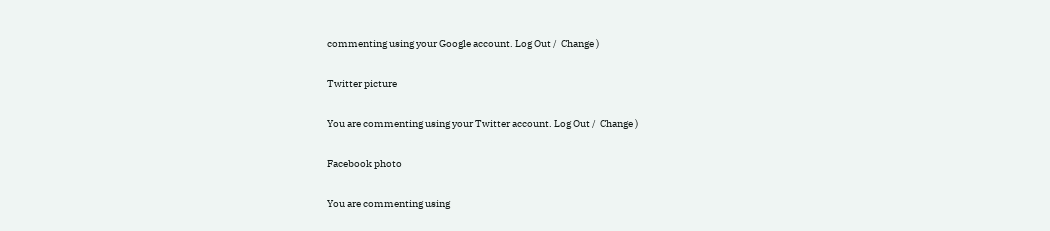commenting using your Google account. Log Out /  Change )

Twitter picture

You are commenting using your Twitter account. Log Out /  Change )

Facebook photo

You are commenting using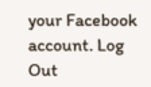your Facebook account. Log Out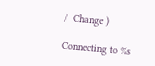/  Change )

Connecting to %s